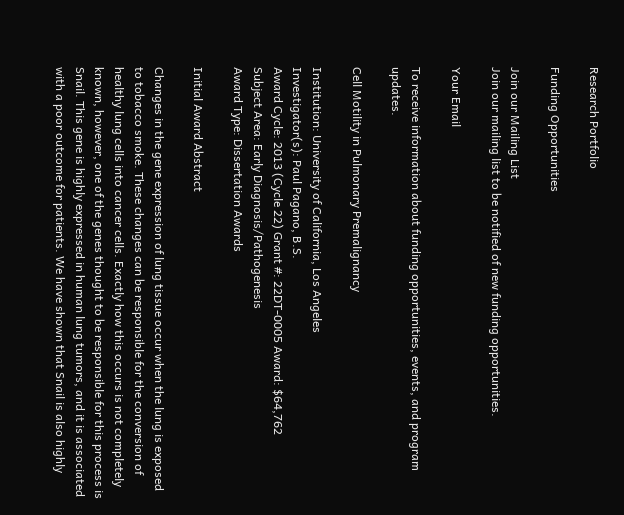Research Portfolio

Funding Opportunities

Join our Mailing List
Join our mailing list to be notified of new funding opportunities.

Your Email

To receive information about funding opportunities, events, and program updates.

Cell Motility in Pulmonary Premalignancy

Institution: University of California, Los Angeles
Investigator(s): Paul Pagano, B.S.
Award Cycle: 2013 (Cycle 22) Grant #: 22DT-0005 Award: $64,762
Subject Area: Early Diagnosis/Pathogenesis
Award Type: Dissertation Awards

Initial Award Abstract

Changes in the gene expression of lung tissue occur when the lung is exposed to tobacco smoke. These changes can be responsible for the conversion of healthy lung cells into cancer cells. Exactly how this occurs is not completely known, however, one of the genes thought to be responsible for this process is Snail. This gene is highly expressed in human lung tumors, and it is associated with a poor outcome for patients. We have shown that Snail is also highly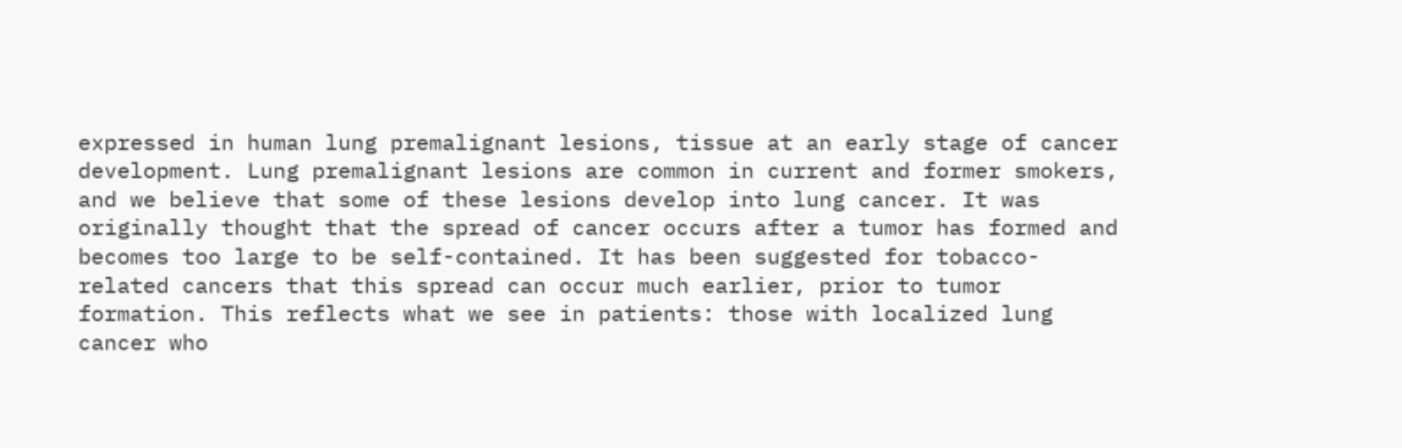expressed in human lung premalignant lesions, tissue at an early stage of cancer development. Lung premalignant lesions are common in current and former smokers, and we believe that some of these lesions develop into lung cancer. It was originally thought that the spread of cancer occurs after a tumor has formed and becomes too large to be self-contained. It has been suggested for tobacco-related cancers that this spread can occur much earlier, prior to tumor formation. This reflects what we see in patients: those with localized lung cancer who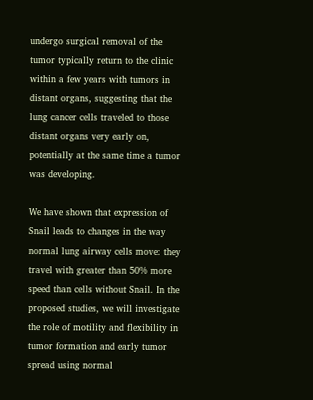undergo surgical removal of the tumor typically return to the clinic within a few years with tumors in distant organs, suggesting that the lung cancer cells traveled to those distant organs very early on, potentially at the same time a tumor was developing.

We have shown that expression of Snail leads to changes in the way normal lung airway cells move: they travel with greater than 50% more speed than cells without Snail. In the proposed studies, we will investigate the role of motility and flexibility in tumor formation and early tumor spread using normal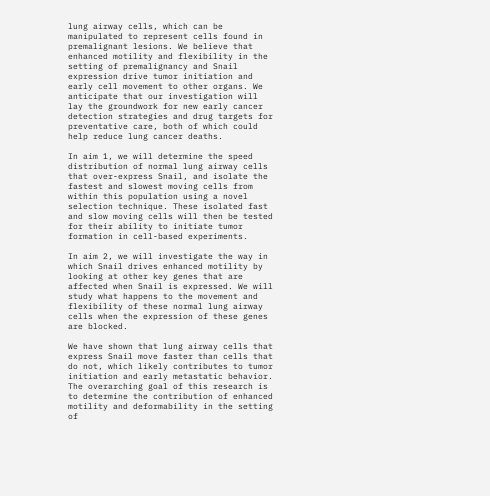lung airway cells, which can be manipulated to represent cells found in premalignant lesions. We believe that enhanced motility and flexibility in the setting of premalignancy and Snail expression drive tumor initiation and early cell movement to other organs. We anticipate that our investigation will lay the groundwork for new early cancer detection strategies and drug targets for preventative care, both of which could help reduce lung cancer deaths.

In aim 1, we will determine the speed distribution of normal lung airway cells that over-express Snail, and isolate the fastest and slowest moving cells from within this population using a novel selection technique. These isolated fast and slow moving cells will then be tested for their ability to initiate tumor formation in cell-based experiments.

In aim 2, we will investigate the way in which Snail drives enhanced motility by looking at other key genes that are affected when Snail is expressed. We will study what happens to the movement and flexibility of these normal lung airway cells when the expression of these genes are blocked.

We have shown that lung airway cells that express Snail move faster than cells that do not, which likely contributes to tumor initiation and early metastatic behavior. The overarching goal of this research is to determine the contribution of enhanced motility and deformability in the setting of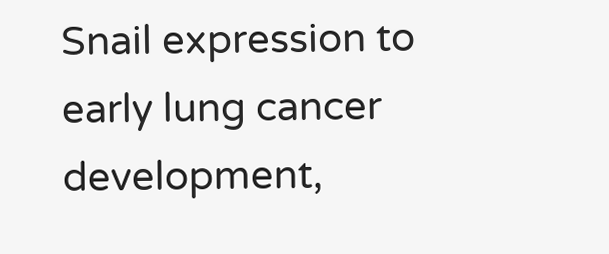Snail expression to early lung cancer development,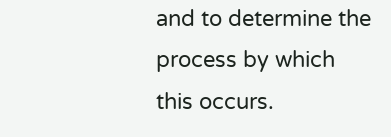and to determine the process by which this occurs.